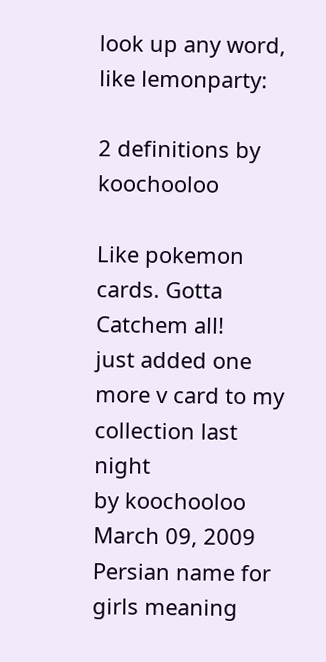look up any word, like lemonparty:

2 definitions by koochooloo

Like pokemon cards. Gotta Catchem all!
just added one more v card to my collection last night
by koochooloo March 09, 2009
Persian name for girls meaning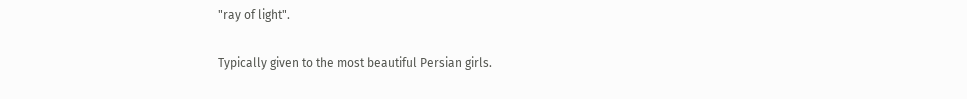"ray of light".

Typically given to the most beautiful Persian girls.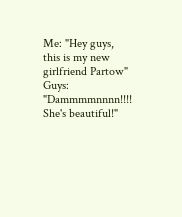Me: "Hey guys, this is my new girlfriend Partow"
Guys: "Dammmmnnnn!!!! She's beautiful!"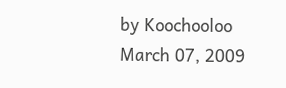by Koochooloo March 07, 2009